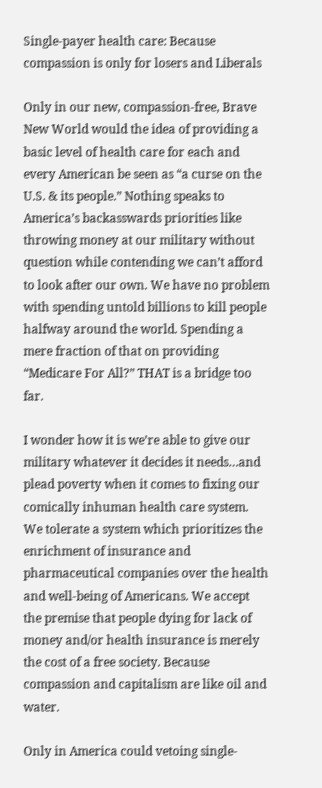Single-payer health care: Because compassion is only for losers and Liberals

Only in our new, compassion-free, Brave New World would the idea of providing a basic level of health care for each and every American be seen as “a curse on the U.S. & its people.” Nothing speaks to America’s backasswards priorities like throwing money at our military without question while contending we can’t afford to look after our own. We have no problem with spending untold billions to kill people halfway around the world. Spending a mere fraction of that on providing “Medicare For All?” THAT is a bridge too far.

I wonder how it is we’re able to give our military whatever it decides it needs…and plead poverty when it comes to fixing our comically inhuman health care system. We tolerate a system which prioritizes the enrichment of insurance and pharmaceutical companies over the health and well-being of Americans. We accept the premise that people dying for lack of money and/or health insurance is merely the cost of a free society. Because compassion and capitalism are like oil and water.

Only in America could vetoing single-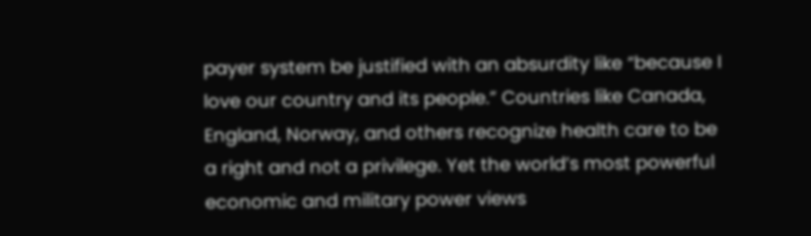payer system be justified with an absurdity like “because I love our country and its people.” Countries like Canada, England, Norway, and others recognize health care to be a right and not a privilege. Yet the world’s most powerful economic and military power views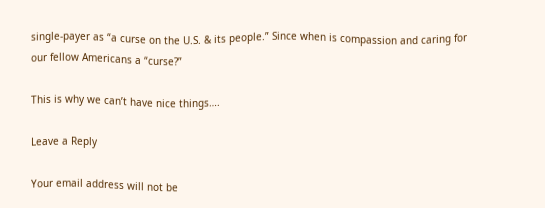single-payer as “a curse on the U.S. & its people.” Since when is compassion and caring for our fellow Americans a “curse?”

This is why we can’t have nice things….

Leave a Reply

Your email address will not be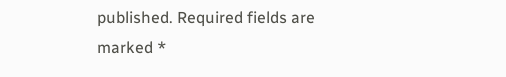published. Required fields are marked *